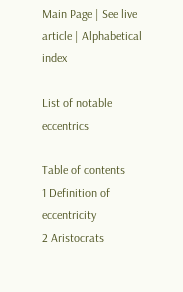Main Page | See live article | Alphabetical index

List of notable eccentrics

Table of contents
1 Definition of eccentricity
2 Aristocrats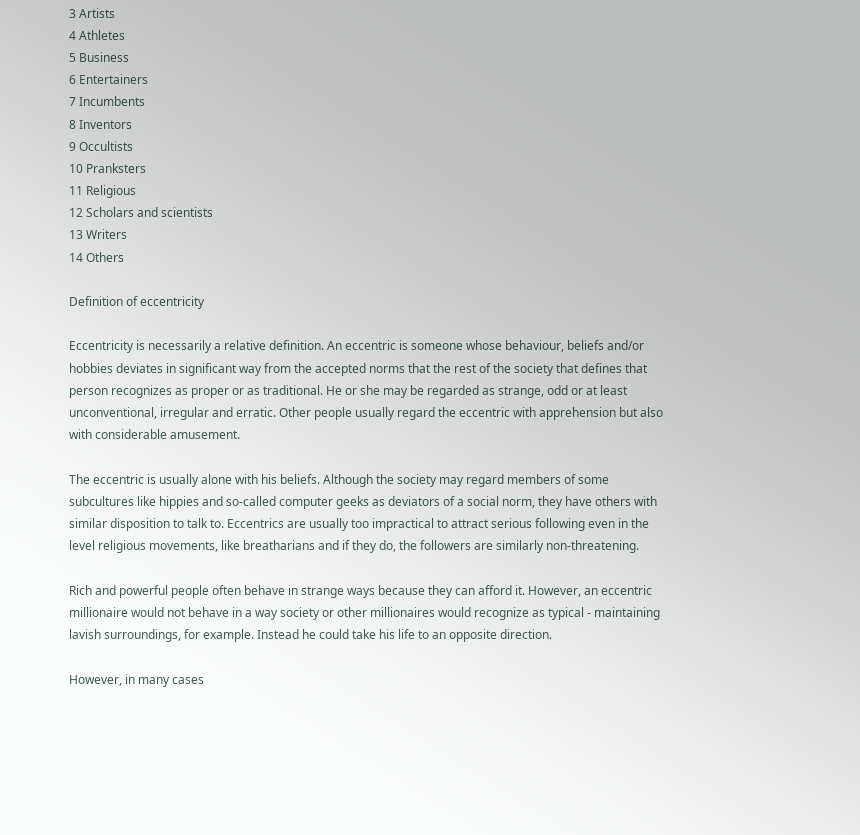3 Artists
4 Athletes
5 Business
6 Entertainers
7 Incumbents
8 Inventors
9 Occultists
10 Pranksters
11 Religious
12 Scholars and scientists
13 Writers
14 Others

Definition of eccentricity

Eccentricity is necessarily a relative definition. An eccentric is someone whose behaviour, beliefs and/or hobbies deviates in significant way from the accepted norms that the rest of the society that defines that person recognizes as proper or as traditional. He or she may be regarded as strange, odd or at least unconventional, irregular and erratic. Other people usually regard the eccentric with apprehension but also with considerable amusement.

The eccentric is usually alone with his beliefs. Although the society may regard members of some subcultures like hippies and so-called computer geeks as deviators of a social norm, they have others with similar disposition to talk to. Eccentrics are usually too impractical to attract serious following even in the level religious movements, like breatharians and if they do, the followers are similarly non-threatening.

Rich and powerful people often behave in strange ways because they can afford it. However, an eccentric millionaire would not behave in a way society or other millionaires would recognize as typical - maintaining lavish surroundings, for example. Instead he could take his life to an opposite direction.

However, in many cases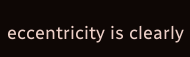eccentricity is clearly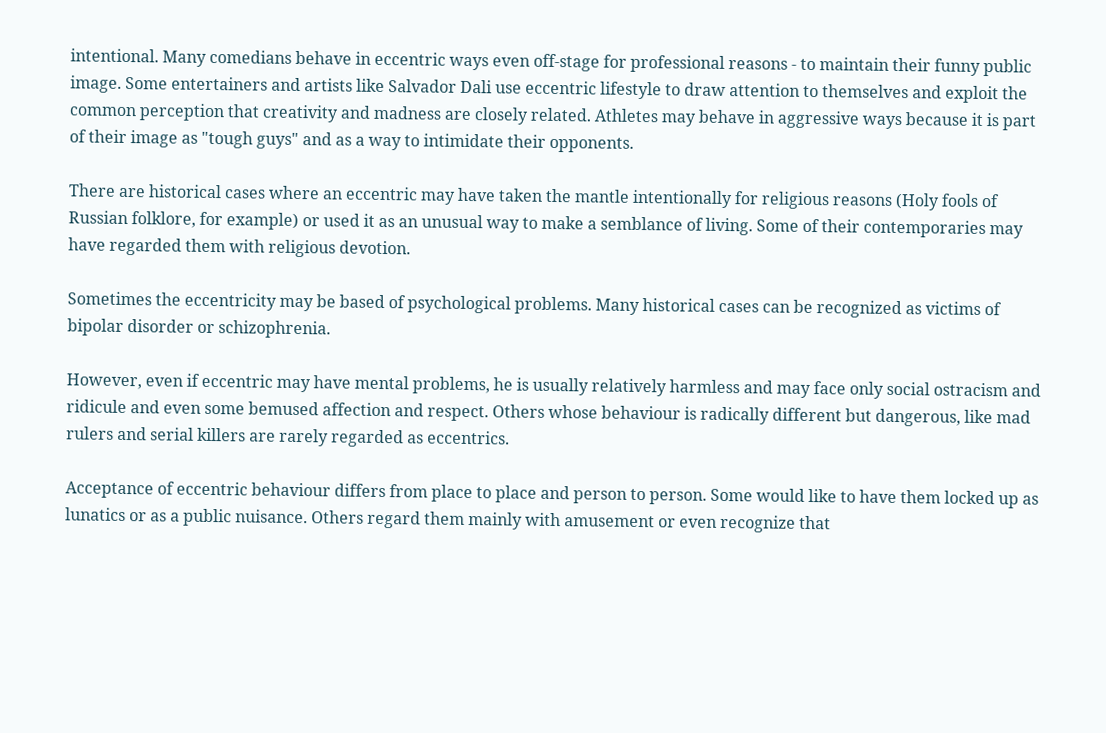intentional. Many comedians behave in eccentric ways even off-stage for professional reasons - to maintain their funny public image. Some entertainers and artists like Salvador Dali use eccentric lifestyle to draw attention to themselves and exploit the common perception that creativity and madness are closely related. Athletes may behave in aggressive ways because it is part of their image as "tough guys" and as a way to intimidate their opponents.

There are historical cases where an eccentric may have taken the mantle intentionally for religious reasons (Holy fools of Russian folklore, for example) or used it as an unusual way to make a semblance of living. Some of their contemporaries may have regarded them with religious devotion.

Sometimes the eccentricity may be based of psychological problems. Many historical cases can be recognized as victims of bipolar disorder or schizophrenia.

However, even if eccentric may have mental problems, he is usually relatively harmless and may face only social ostracism and ridicule and even some bemused affection and respect. Others whose behaviour is radically different but dangerous, like mad rulers and serial killers are rarely regarded as eccentrics.

Acceptance of eccentric behaviour differs from place to place and person to person. Some would like to have them locked up as lunatics or as a public nuisance. Others regard them mainly with amusement or even recognize that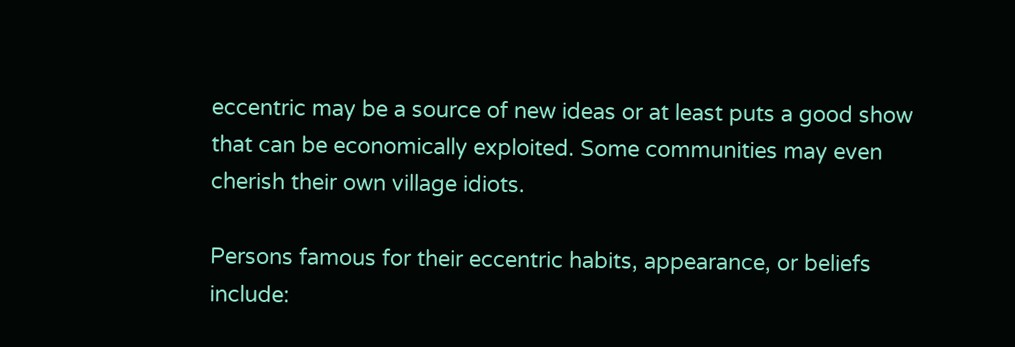eccentric may be a source of new ideas or at least puts a good show that can be economically exploited. Some communities may even cherish their own village idiots.

Persons famous for their eccentric habits, appearance, or beliefs include: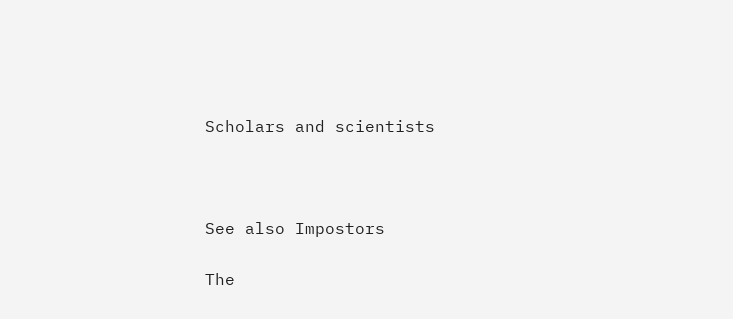Scholars and scientists



See also Impostors

The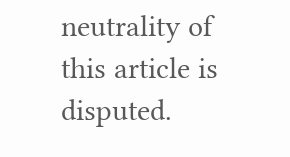neutrality of this article is disputed.